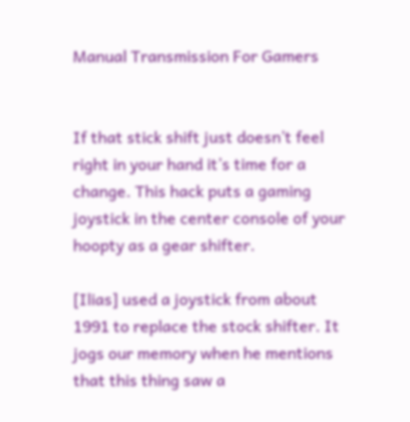Manual Transmission For Gamers


If that stick shift just doesn’t feel right in your hand it’s time for a change. This hack puts a gaming joystick in the center console of your hoopty as a gear shifter.

[Ilias] used a joystick from about 1991 to replace the stock shifter. It jogs our memory when he mentions that this thing saw a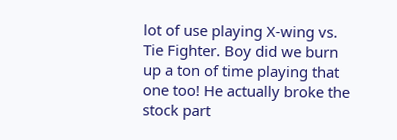lot of use playing X-wing vs. Tie Fighter. Boy did we burn up a ton of time playing that one too! He actually broke the stock part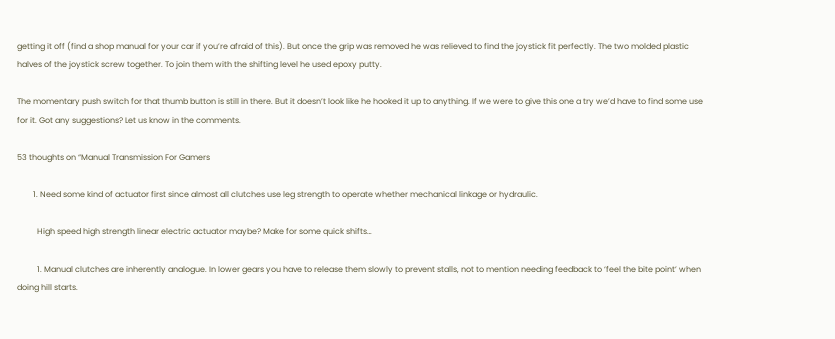getting it off (find a shop manual for your car if you’re afraid of this). But once the grip was removed he was relieved to find the joystick fit perfectly. The two molded plastic halves of the joystick screw together. To join them with the shifting level he used epoxy putty.

The momentary push switch for that thumb button is still in there. But it doesn’t look like he hooked it up to anything. If we were to give this one a try we’d have to find some use for it. Got any suggestions? Let us know in the comments.

53 thoughts on “Manual Transmission For Gamers

        1. Need some kind of actuator first since almost all clutches use leg strength to operate whether mechanical linkage or hydraulic.

          High speed high strength linear electric actuator maybe? Make for some quick shifts…

          1. Manual clutches are inherently analogue. In lower gears you have to release them slowly to prevent stalls, not to mention needing feedback to ‘feel the bite point’ when doing hill starts.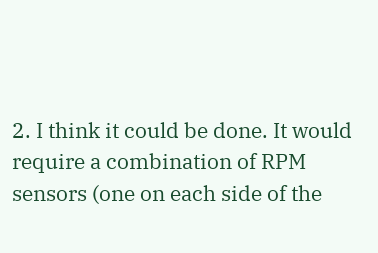2. I think it could be done. It would require a combination of RPM sensors (one on each side of the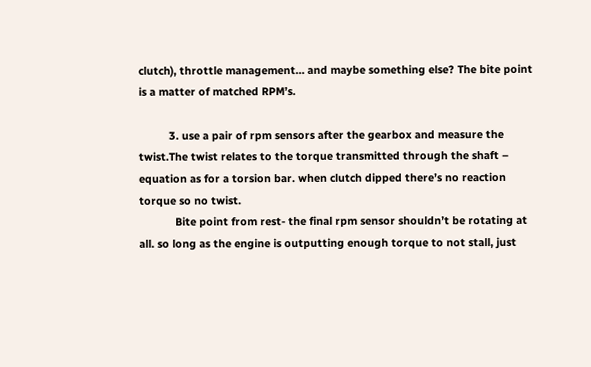clutch), throttle management… and maybe something else? The bite point is a matter of matched RPM’s.

          3. use a pair of rpm sensors after the gearbox and measure the twist.The twist relates to the torque transmitted through the shaft – equation as for a torsion bar. when clutch dipped there’s no reaction torque so no twist.
            Bite point from rest- the final rpm sensor shouldn’t be rotating at all. so long as the engine is outputting enough torque to not stall, just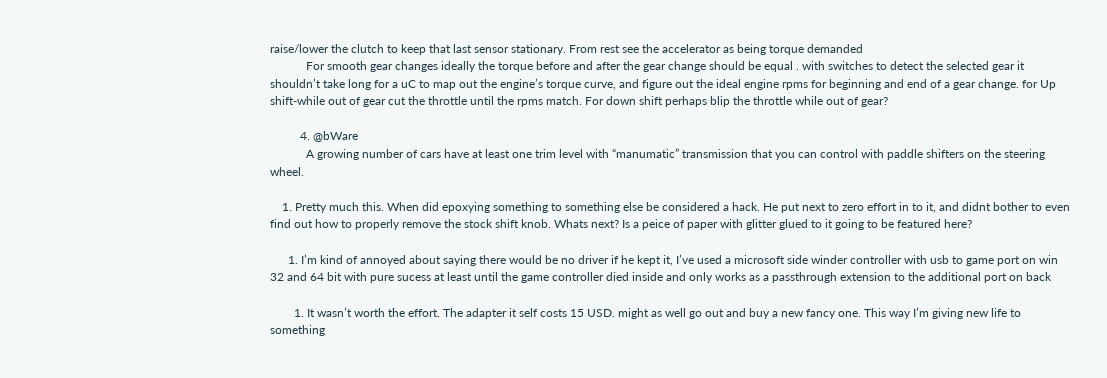raise/lower the clutch to keep that last sensor stationary. From rest see the accelerator as being torque demanded
            For smooth gear changes ideally the torque before and after the gear change should be equal . with switches to detect the selected gear it shouldn’t take long for a uC to map out the engine’s torque curve, and figure out the ideal engine rpms for beginning and end of a gear change. for Up shift-while out of gear cut the throttle until the rpms match. For down shift perhaps blip the throttle while out of gear?

          4. @bWare
            A growing number of cars have at least one trim level with “manumatic” transmission that you can control with paddle shifters on the steering wheel.

    1. Pretty much this. When did epoxying something to something else be considered a hack. He put next to zero effort in to it, and didnt bother to even find out how to properly remove the stock shift knob. Whats next? Is a peice of paper with glitter glued to it going to be featured here?

      1. I’m kind of annoyed about saying there would be no driver if he kept it, I’ve used a microsoft side winder controller with usb to game port on win 32 and 64 bit with pure sucess at least until the game controller died inside and only works as a passthrough extension to the additional port on back

        1. It wasn’t worth the effort. The adapter it self costs 15 USD. might as well go out and buy a new fancy one. This way I’m giving new life to something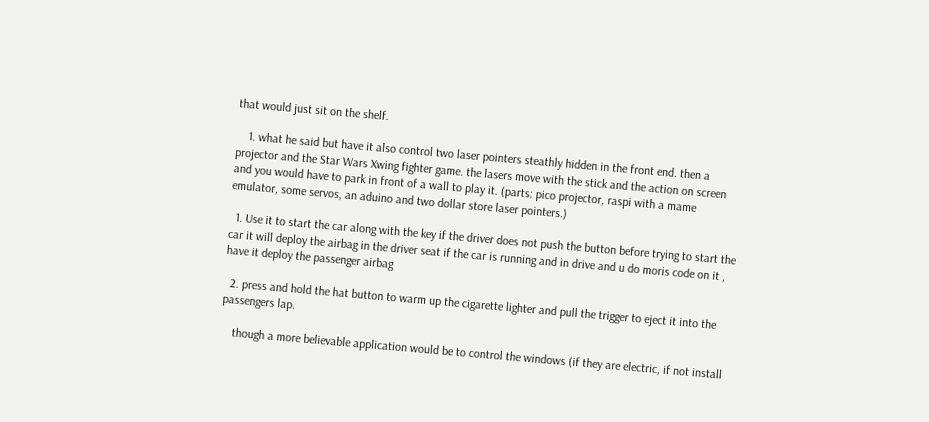that would just sit on the shelf.

    1. what he said but have it also control two laser pointers steathly hidden in the front end. then a projector and the Star Wars Xwing fighter game. the lasers move with the stick and the action on screen and you would have to park in front of a wall to play it. (parts: pico projector, raspi with a mame emulator, some servos, an aduino and two dollar store laser pointers.)

  1. Use it to start the car along with the key if the driver does not push the button before trying to start the car it will deploy the airbag in the driver seat if the car is running and in drive and u do moris code on it , have it deploy the passenger airbag

  2. press and hold the hat button to warm up the cigarette lighter and pull the trigger to eject it into the passengers lap.

    though a more believable application would be to control the windows (if they are electric, if not install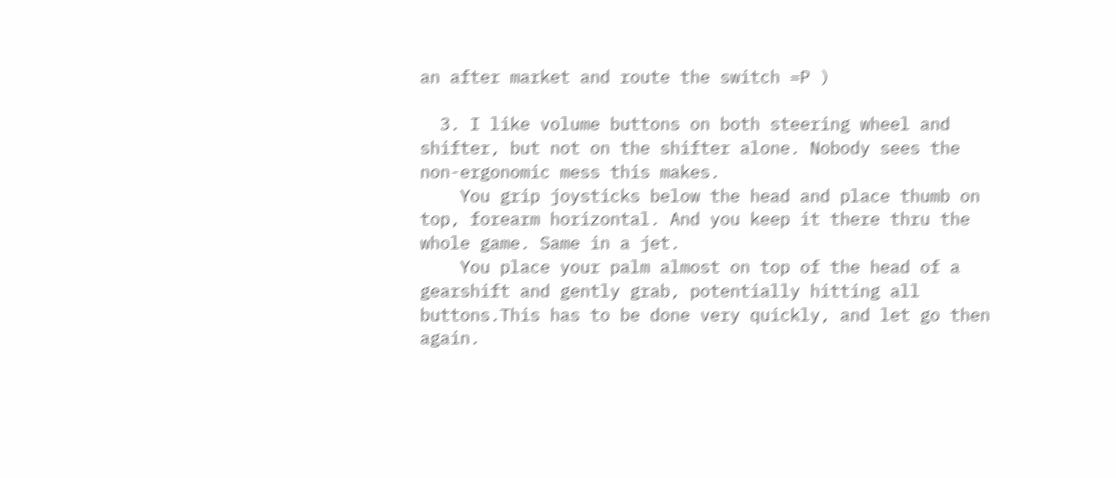an after market and route the switch =P )

  3. I like volume buttons on both steering wheel and shifter, but not on the shifter alone. Nobody sees the non-ergonomic mess this makes.
    You grip joysticks below the head and place thumb on top, forearm horizontal. And you keep it there thru the whole game. Same in a jet.
    You place your palm almost on top of the head of a gearshift and gently grab, potentially hitting all buttons.This has to be done very quickly, and let go then again.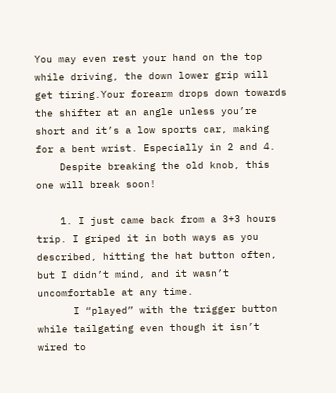You may even rest your hand on the top while driving, the down lower grip will get tiring.Your forearm drops down towards the shifter at an angle unless you’re short and it’s a low sports car, making for a bent wrist. Especially in 2 and 4.
    Despite breaking the old knob, this one will break soon!

    1. I just came back from a 3+3 hours trip. I griped it in both ways as you described, hitting the hat button often, but I didn’t mind, and it wasn’t uncomfortable at any time.
      I “played” with the trigger button while tailgating even though it isn’t wired to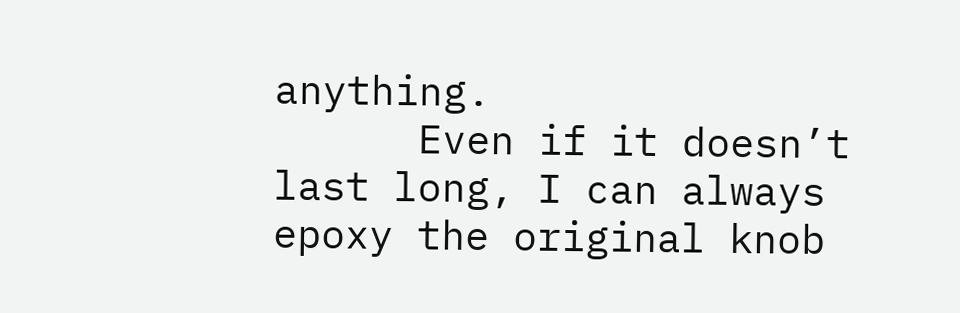anything.
      Even if it doesn’t last long, I can always epoxy the original knob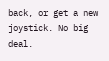back, or get a new joystick. No big deal.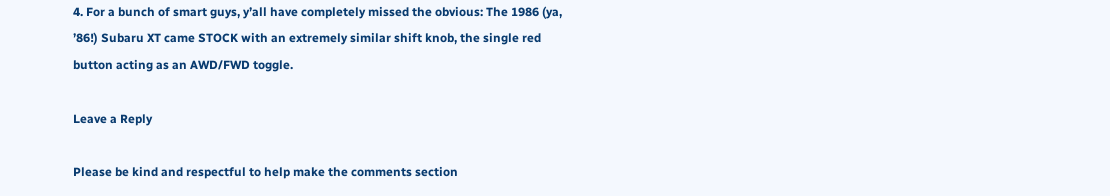4. For a bunch of smart guys, y’all have completely missed the obvious: The 1986 (ya, ’86!) Subaru XT came STOCK with an extremely similar shift knob, the single red button acting as an AWD/FWD toggle.

Leave a Reply

Please be kind and respectful to help make the comments section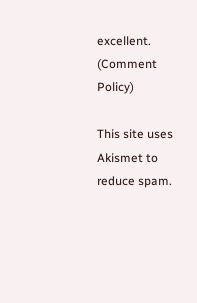excellent. (Comment Policy)

This site uses Akismet to reduce spam.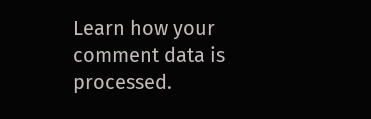Learn how your comment data is processed.